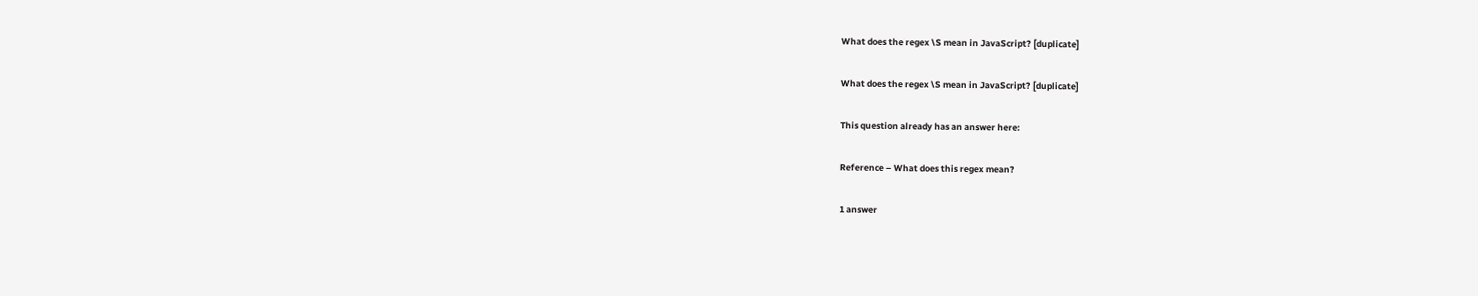What does the regex \S mean in JavaScript? [duplicate]

What does the regex \S mean in JavaScript? [duplicate]

This question already has an answer here:

Reference – What does this regex mean?

1 answer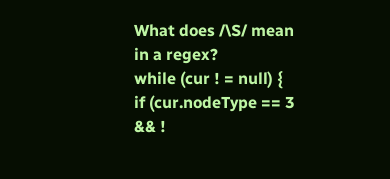What does /\S/ mean in a regex?
while (cur ! = null) {
if (cur.nodeType == 3 && !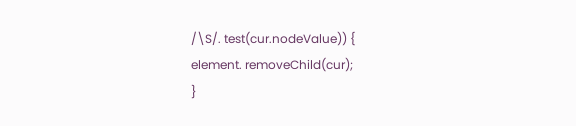/\S/. test(cur.nodeValue)) {
element. removeChild(cur);
}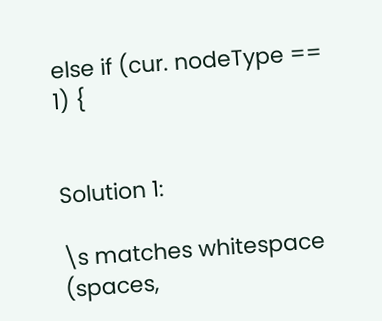else if (cur. nodeType == 1) {


Solution 1:

\s matches whitespace (spaces,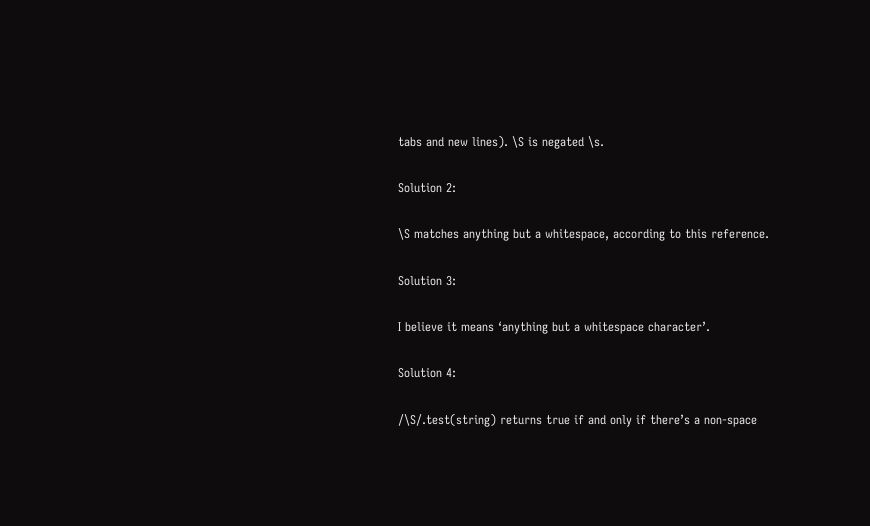tabs and new lines). \S is negated \s.

Solution 2:

\S matches anything but a whitespace, according to this reference.

Solution 3:

I believe it means ‘anything but a whitespace character’.

Solution 4:

/\S/.test(string) returns true if and only if there’s a non-space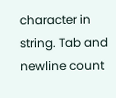character in string. Tab and newline count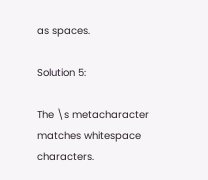as spaces.

Solution 5:

The \s metacharacter matches whitespace characters.